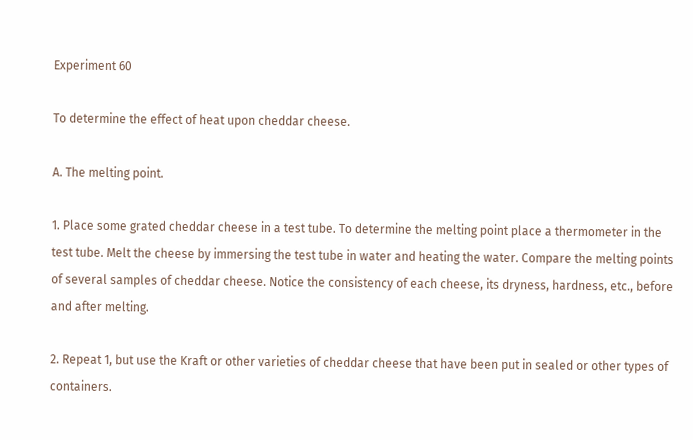Experiment 60

To determine the effect of heat upon cheddar cheese.

A. The melting point.

1. Place some grated cheddar cheese in a test tube. To determine the melting point place a thermometer in the test tube. Melt the cheese by immersing the test tube in water and heating the water. Compare the melting points of several samples of cheddar cheese. Notice the consistency of each cheese, its dryness, hardness, etc., before and after melting.

2. Repeat 1, but use the Kraft or other varieties of cheddar cheese that have been put in sealed or other types of containers.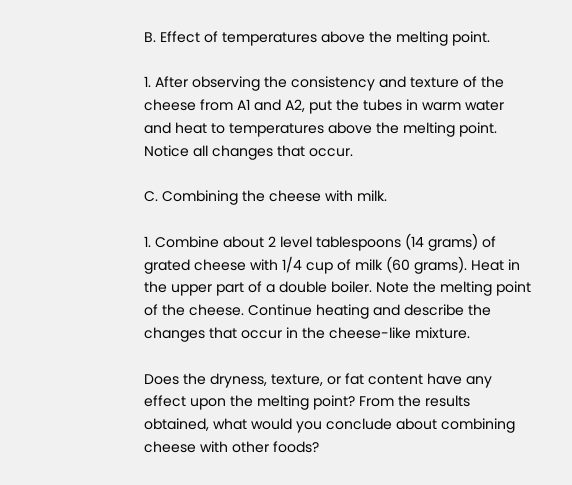B. Effect of temperatures above the melting point.

1. After observing the consistency and texture of the cheese from A1 and A2, put the tubes in warm water and heat to temperatures above the melting point. Notice all changes that occur.

C. Combining the cheese with milk.

1. Combine about 2 level tablespoons (14 grams) of grated cheese with 1/4 cup of milk (60 grams). Heat in the upper part of a double boiler. Note the melting point of the cheese. Continue heating and describe the changes that occur in the cheese-like mixture.

Does the dryness, texture, or fat content have any effect upon the melting point? From the results obtained, what would you conclude about combining cheese with other foods?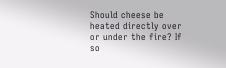Should cheese be heated directly over or under the fire? If so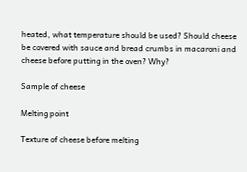heated, what temperature should be used? Should cheese be covered with sauce and bread crumbs in macaroni and cheese before putting in the oven? Why?

Sample of cheese

Melting point

Texture of cheese before melting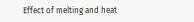Effect of melting and heat